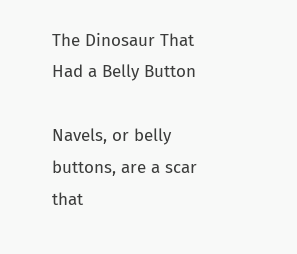The Dinosaur That Had a Belly Button

Navels, or belly buttons, are a scar that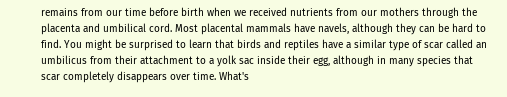remains from our time before birth when we received nutrients from our mothers through the placenta and umbilical cord. Most placental mammals have navels, although they can be hard to find. You might be surprised to learn that birds and reptiles have a similar type of scar called an umbilicus from their attachment to a yolk sac inside their egg, although in many species that scar completely disappears over time. What's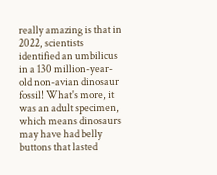really amazing is that in 2022, scientists identified an umbilicus in a 130 million-year-old non-avian dinosaur fossil! What's more, it was an adult specimen, which means dinosaurs may have had belly buttons that lasted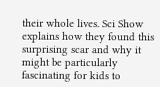their whole lives. Sci Show explains how they found this surprising scar and why it might be particularly fascinating for kids to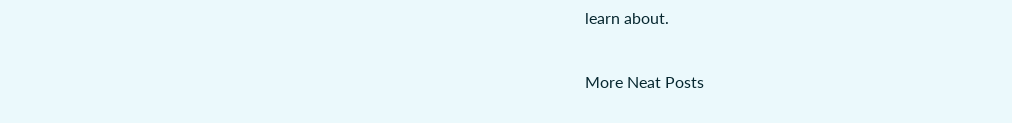learn about.

More Neat Posts